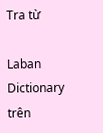Tra từ

Laban Dictionary trên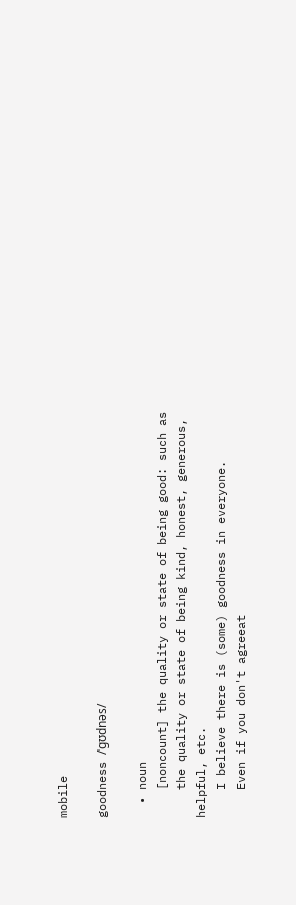mobile

goodness /ˈgʊdnəs/

  • noun
    [noncount] the quality or state of being good: such as
    the quality or state of being kind, honest, generous, helpful, etc.
    I believe there is (some) goodness in everyone.
    Even if you don't agreeat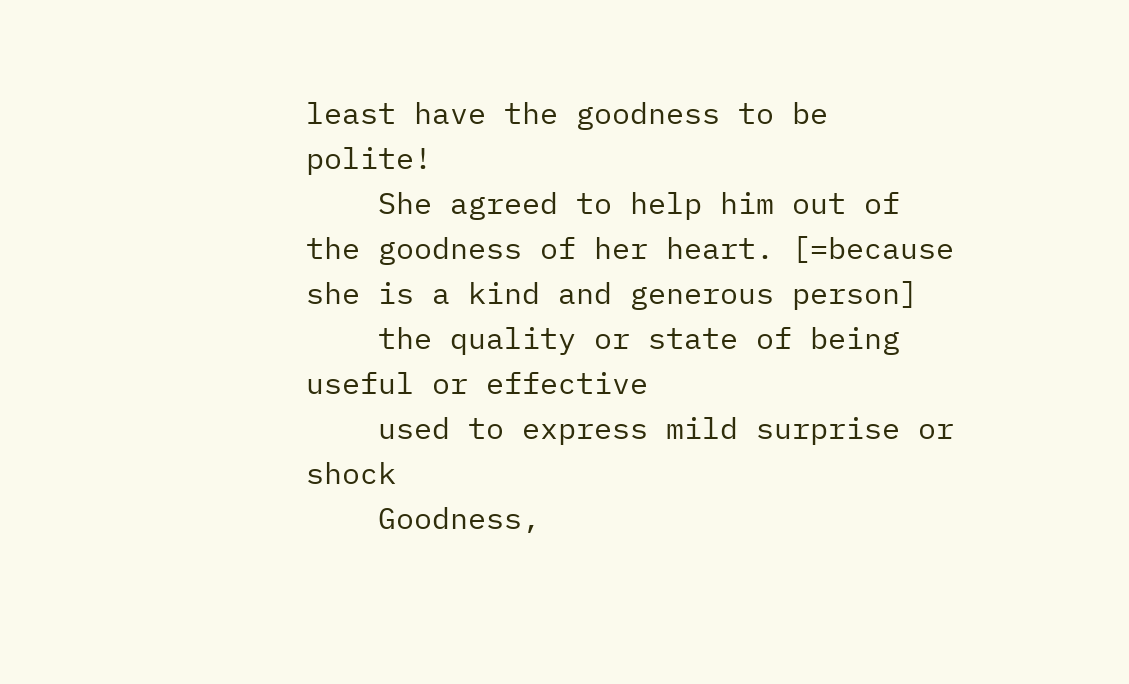least have the goodness to be polite!
    She agreed to help him out of the goodness of her heart. [=because she is a kind and generous person]
    the quality or state of being useful or effective
    used to express mild surprise or shock
    Goodness,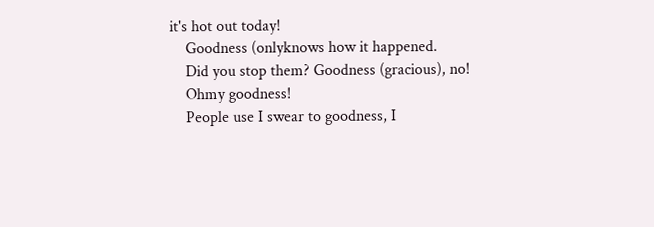it's hot out today!
    Goodness (onlyknows how it happened.
    Did you stop them? Goodness (gracious), no!
    Ohmy goodness!
    People use I swear to goodness, I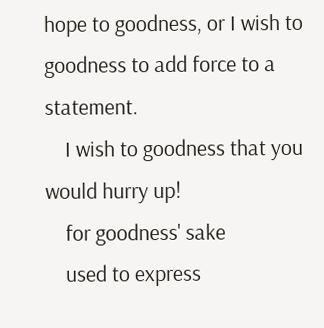hope to goodness, or I wish to goodness to add force to a statement.
    I wish to goodness that you would hurry up!
    for goodness' sake
    used to express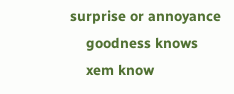surprise or annoyance
    goodness knows
    xem know